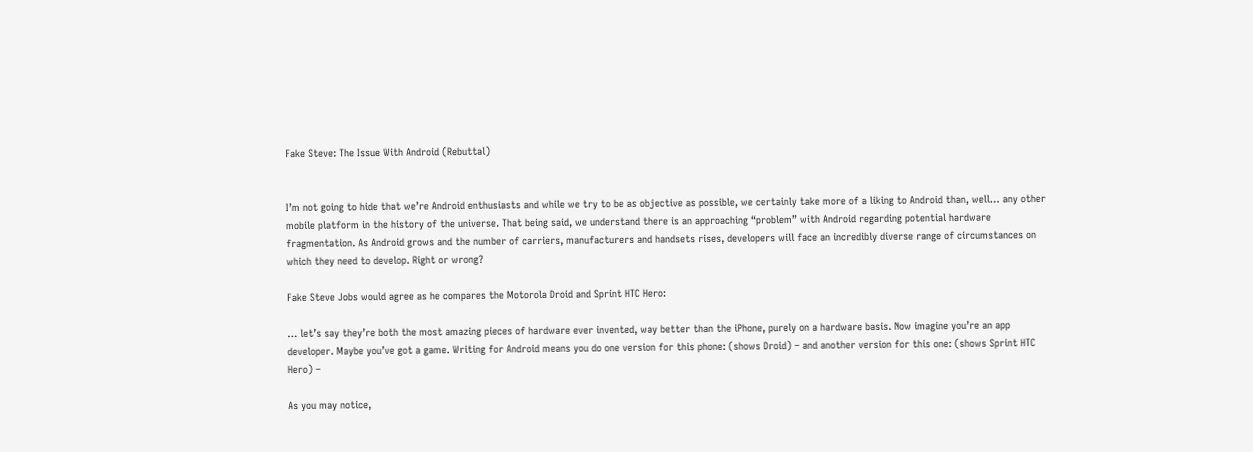Fake Steve: The Issue With Android (Rebuttal)


I’m not going to hide that we’re Android enthusiasts and while we try to be as objective as possible, we certainly take more of a liking to Android than, well… any other mobile platform in the history of the universe. That being said, we understand there is an approaching “problem” with Android regarding potential hardware fragmentation. As Android grows and the number of carriers, manufacturers and handsets rises, developers will face an incredibly diverse range of circumstances on which they need to develop. Right or wrong?

Fake Steve Jobs would agree as he compares the Motorola Droid and Sprint HTC Hero:

… let’s say they’re both the most amazing pieces of hardware ever invented, way better than the iPhone, purely on a hardware basis. Now imagine you’re an app developer. Maybe you’ve got a game. Writing for Android means you do one version for this phone: (shows Droid) – and another version for this one: (shows Sprint HTC Hero) –

As you may notice,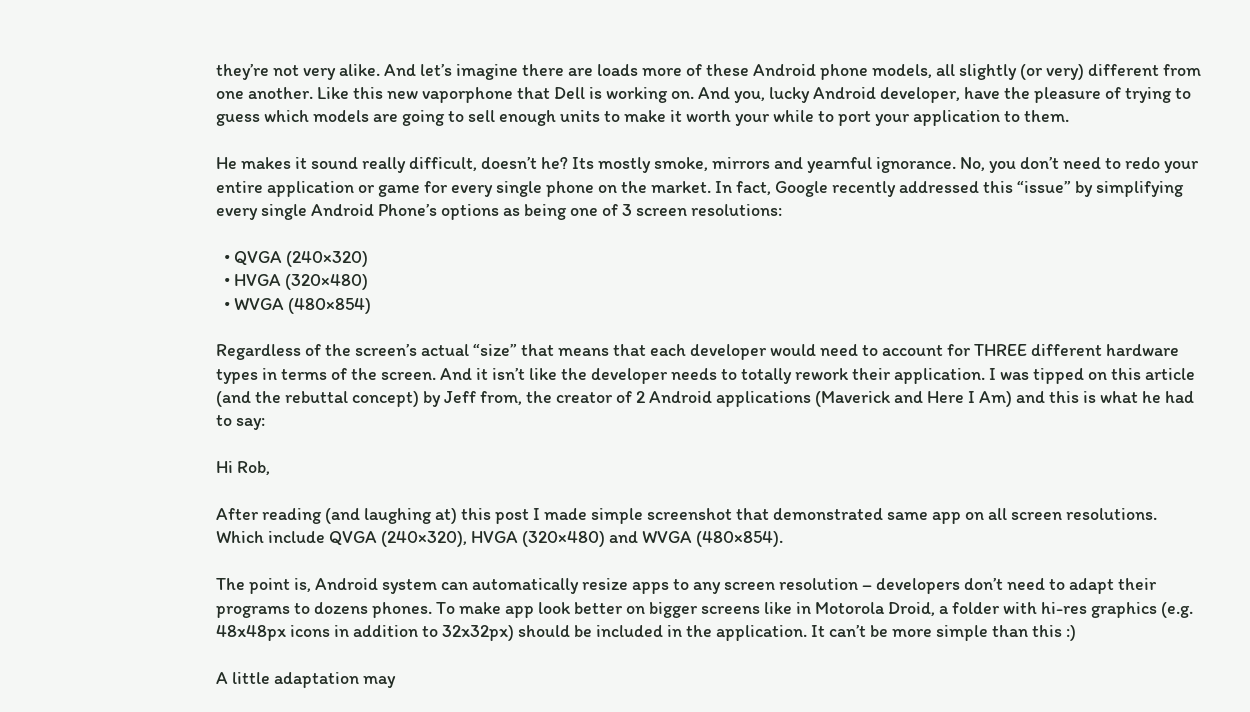they’re not very alike. And let’s imagine there are loads more of these Android phone models, all slightly (or very) different from one another. Like this new vaporphone that Dell is working on. And you, lucky Android developer, have the pleasure of trying to guess which models are going to sell enough units to make it worth your while to port your application to them.

He makes it sound really difficult, doesn’t he? Its mostly smoke, mirrors and yearnful ignorance. No, you don’t need to redo your entire application or game for every single phone on the market. In fact, Google recently addressed this “issue” by simplifying every single Android Phone’s options as being one of 3 screen resolutions:

  • QVGA (240×320)
  • HVGA (320×480)
  • WVGA (480×854)

Regardless of the screen’s actual “size” that means that each developer would need to account for THREE different hardware types in terms of the screen. And it isn’t like the developer needs to totally rework their application. I was tipped on this article (and the rebuttal concept) by Jeff from, the creator of 2 Android applications (Maverick and Here I Am) and this is what he had to say:

Hi Rob,

After reading (and laughing at) this post I made simple screenshot that demonstrated same app on all screen resolutions. Which include QVGA (240×320), HVGA (320×480) and WVGA (480×854).

The point is, Android system can automatically resize apps to any screen resolution – developers don’t need to adapt their programs to dozens phones. To make app look better on bigger screens like in Motorola Droid, a folder with hi-res graphics (e.g. 48x48px icons in addition to 32x32px) should be included in the application. It can’t be more simple than this :)

A little adaptation may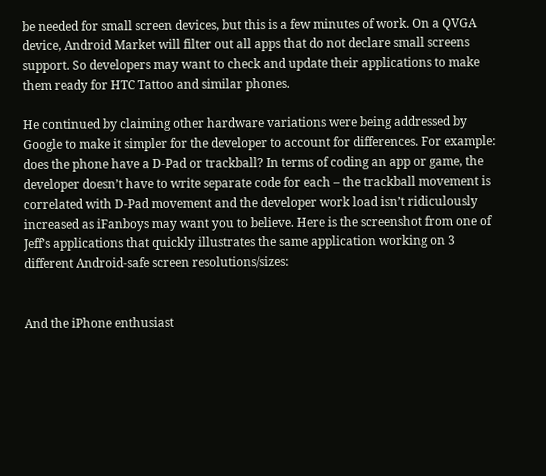be needed for small screen devices, but this is a few minutes of work. On a QVGA device, Android Market will filter out all apps that do not declare small screens support. So developers may want to check and update their applications to make them ready for HTC Tattoo and similar phones.

He continued by claiming other hardware variations were being addressed by Google to make it simpler for the developer to account for differences. For example: does the phone have a D-Pad or trackball? In terms of coding an app or game, the developer doesn’t have to write separate code for each – the trackball movement is correlated with D-Pad movement and the developer work load isn’t ridiculously increased as iFanboys may want you to believe. Here is the screenshot from one of Jeff’s applications that quickly illustrates the same application working on 3 different Android-safe screen resolutions/sizes:


And the iPhone enthusiast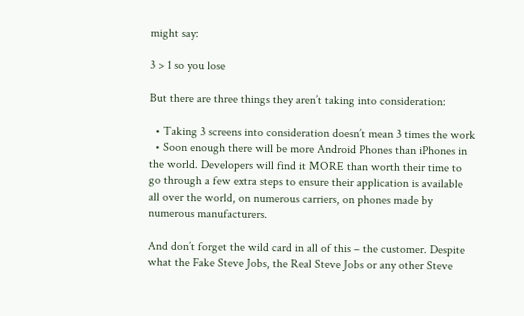might say:

3 > 1 so you lose

But there are three things they aren’t taking into consideration:

  • Taking 3 screens into consideration doesn’t mean 3 times the work
  • Soon enough there will be more Android Phones than iPhones in the world. Developers will find it MORE than worth their time to go through a few extra steps to ensure their application is available all over the world, on numerous carriers, on phones made by numerous manufacturers.

And don’t forget the wild card in all of this – the customer. Despite what the Fake Steve Jobs, the Real Steve Jobs or any other Steve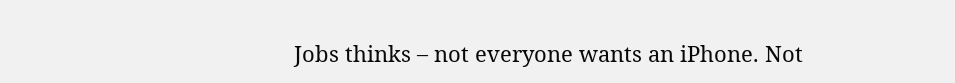Jobs thinks – not everyone wants an iPhone. Not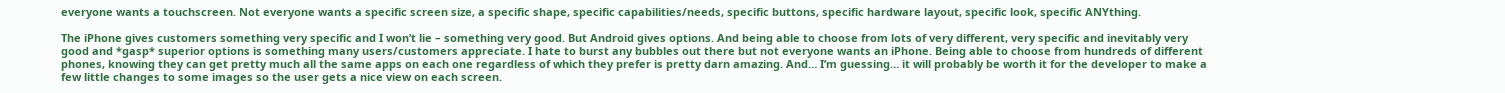everyone wants a touchscreen. Not everyone wants a specific screen size, a specific shape, specific capabilities/needs, specific buttons, specific hardware layout, specific look, specific ANYthing.

The iPhone gives customers something very specific and I won’t lie – something very good. But Android gives options. And being able to choose from lots of very different, very specific and inevitably very good and *gasp* superior options is something many users/customers appreciate. I hate to burst any bubbles out there but not everyone wants an iPhone. Being able to choose from hundreds of different phones, knowing they can get pretty much all the same apps on each one regardless of which they prefer is pretty darn amazing. And… I’m guessing… it will probably be worth it for the developer to make a few little changes to some images so the user gets a nice view on each screen.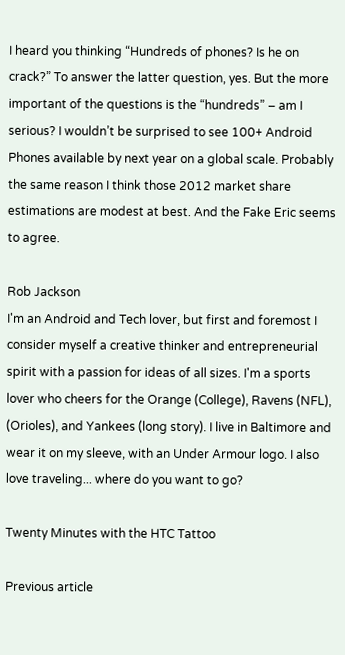I heard you thinking “Hundreds of phones? Is he on crack?” To answer the latter question, yes. But the more important of the questions is the “hundreds” – am I serious? I wouldn’t be surprised to see 100+ Android Phones available by next year on a global scale. Probably the same reason I think those 2012 market share estimations are modest at best. And the Fake Eric seems to agree.

Rob Jackson
I'm an Android and Tech lover, but first and foremost I consider myself a creative thinker and entrepreneurial spirit with a passion for ideas of all sizes. I'm a sports lover who cheers for the Orange (College), Ravens (NFL), (Orioles), and Yankees (long story). I live in Baltimore and wear it on my sleeve, with an Under Armour logo. I also love traveling... where do you want to go?

Twenty Minutes with the HTC Tattoo

Previous article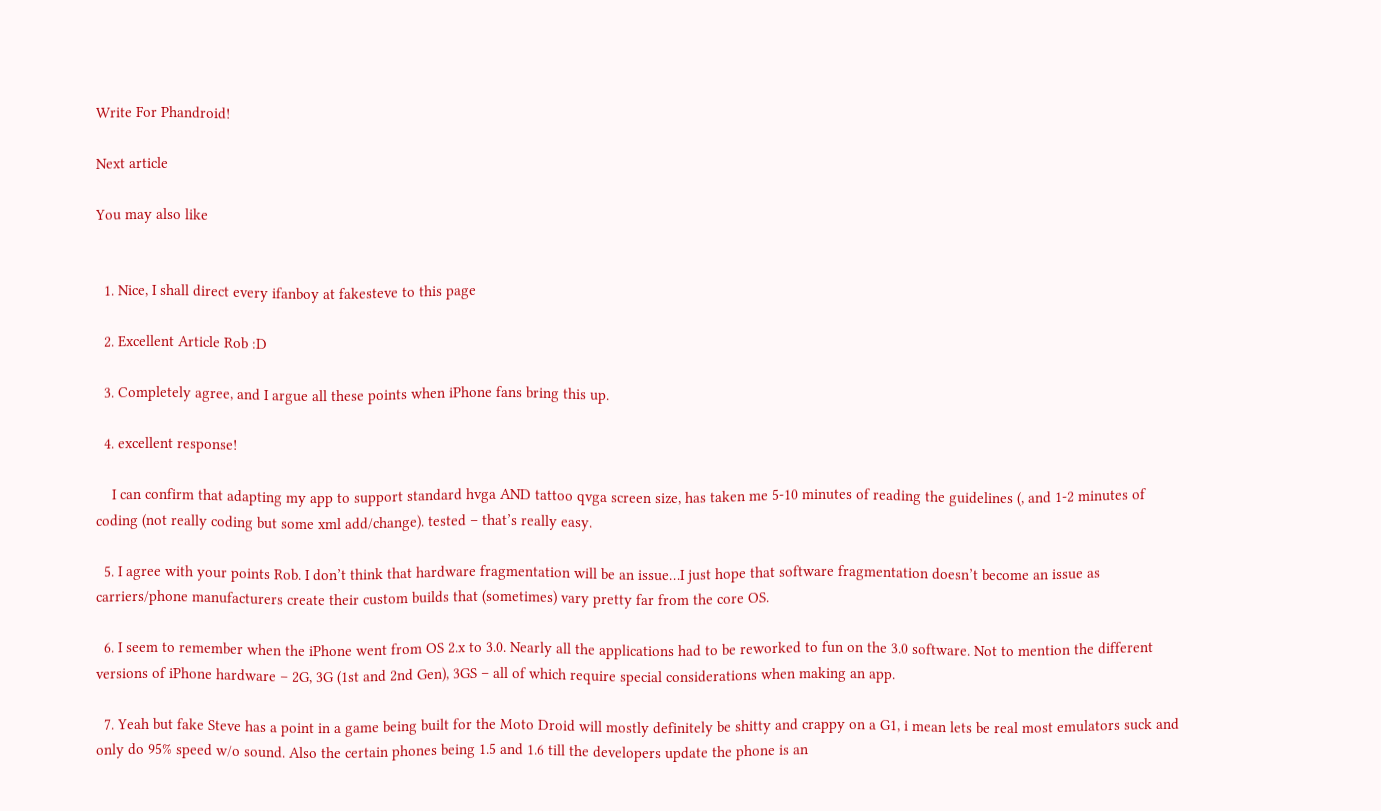Write For Phandroid!

Next article

You may also like


  1. Nice, I shall direct every ifanboy at fakesteve to this page

  2. Excellent Article Rob :D

  3. Completely agree, and I argue all these points when iPhone fans bring this up.

  4. excellent response!

    I can confirm that adapting my app to support standard hvga AND tattoo qvga screen size, has taken me 5-10 minutes of reading the guidelines (, and 1-2 minutes of coding (not really coding but some xml add/change). tested – that’s really easy.

  5. I agree with your points Rob. I don’t think that hardware fragmentation will be an issue…I just hope that software fragmentation doesn’t become an issue as carriers/phone manufacturers create their custom builds that (sometimes) vary pretty far from the core OS.

  6. I seem to remember when the iPhone went from OS 2.x to 3.0. Nearly all the applications had to be reworked to fun on the 3.0 software. Not to mention the different versions of iPhone hardware – 2G, 3G (1st and 2nd Gen), 3GS – all of which require special considerations when making an app.

  7. Yeah but fake Steve has a point in a game being built for the Moto Droid will mostly definitely be shitty and crappy on a G1, i mean lets be real most emulators suck and only do 95% speed w/o sound. Also the certain phones being 1.5 and 1.6 till the developers update the phone is an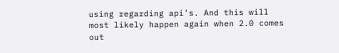using regarding api’s. And this will most likely happen again when 2.0 comes out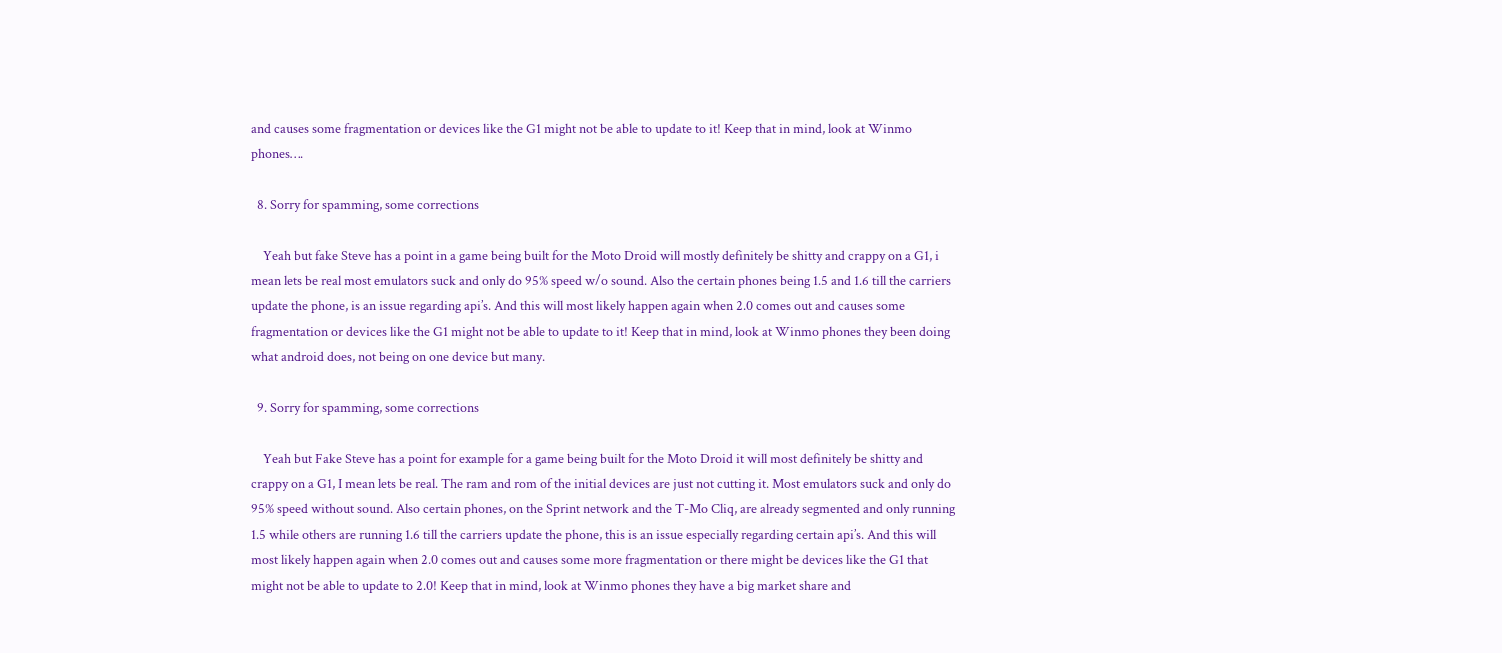and causes some fragmentation or devices like the G1 might not be able to update to it! Keep that in mind, look at Winmo phones….

  8. Sorry for spamming, some corrections

    Yeah but fake Steve has a point in a game being built for the Moto Droid will mostly definitely be shitty and crappy on a G1, i mean lets be real most emulators suck and only do 95% speed w/o sound. Also the certain phones being 1.5 and 1.6 till the carriers update the phone, is an issue regarding api’s. And this will most likely happen again when 2.0 comes out and causes some fragmentation or devices like the G1 might not be able to update to it! Keep that in mind, look at Winmo phones they been doing what android does, not being on one device but many.

  9. Sorry for spamming, some corrections

    Yeah but Fake Steve has a point for example for a game being built for the Moto Droid it will most definitely be shitty and crappy on a G1, I mean lets be real. The ram and rom of the initial devices are just not cutting it. Most emulators suck and only do 95% speed without sound. Also certain phones, on the Sprint network and the T-Mo Cliq, are already segmented and only running 1.5 while others are running 1.6 till the carriers update the phone, this is an issue especially regarding certain api’s. And this will most likely happen again when 2.0 comes out and causes some more fragmentation or there might be devices like the G1 that might not be able to update to 2.0! Keep that in mind, look at Winmo phones they have a big market share and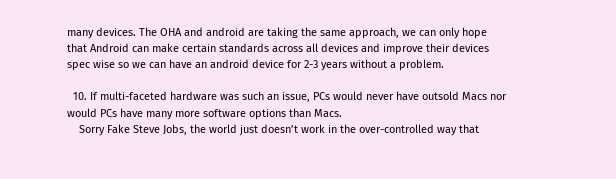many devices. The OHA and android are taking the same approach, we can only hope that Android can make certain standards across all devices and improve their devices spec wise so we can have an android device for 2-3 years without a problem.

  10. If multi-faceted hardware was such an issue, PCs would never have outsold Macs nor would PCs have many more software options than Macs.
    Sorry Fake Steve Jobs, the world just doesn’t work in the over-controlled way that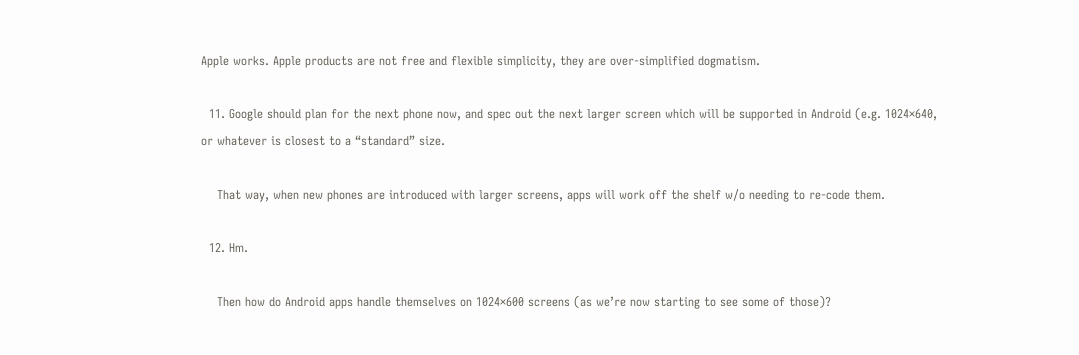Apple works. Apple products are not free and flexible simplicity, they are over-simplified dogmatism.

  11. Google should plan for the next phone now, and spec out the next larger screen which will be supported in Android (e.g. 1024×640, or whatever is closest to a “standard” size.

    That way, when new phones are introduced with larger screens, apps will work off the shelf w/o needing to re-code them.

  12. Hm.

    Then how do Android apps handle themselves on 1024×600 screens (as we’re now starting to see some of those)?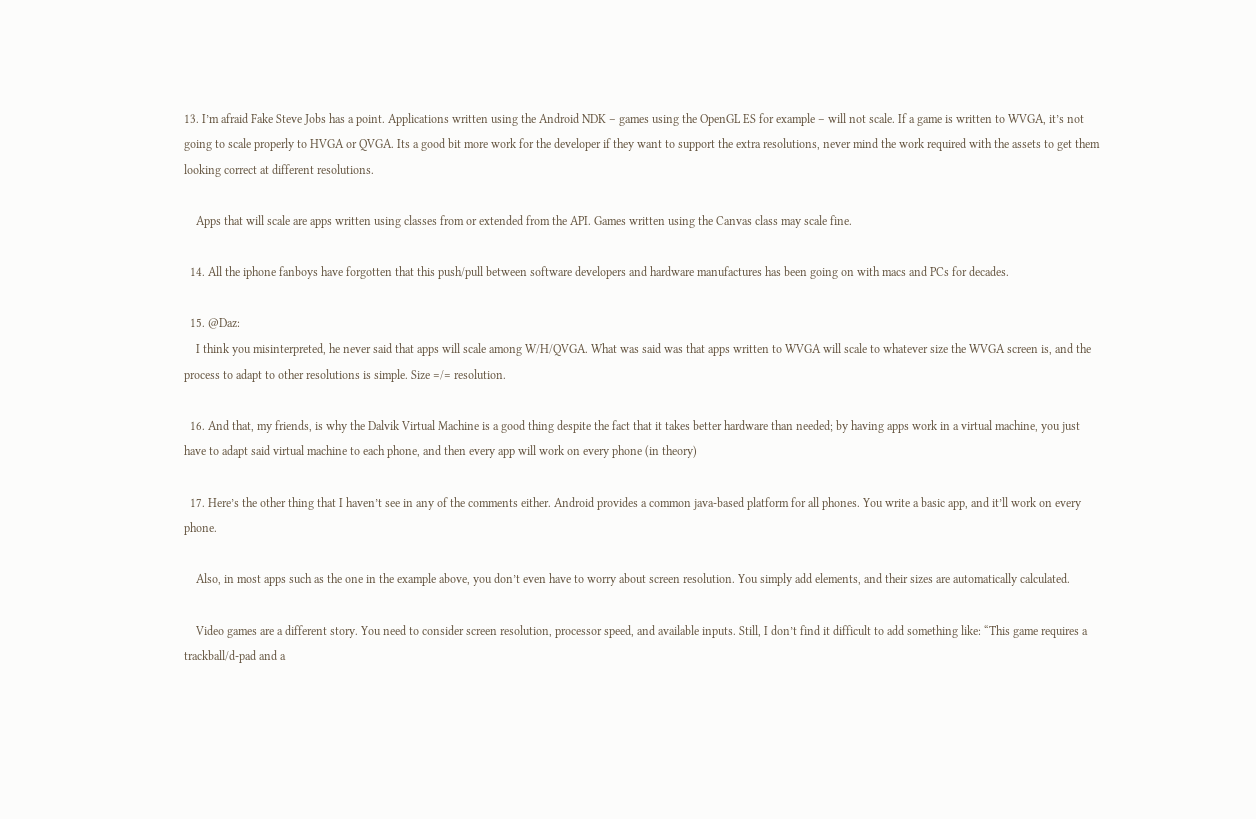13. I’m afraid Fake Steve Jobs has a point. Applications written using the Android NDK – games using the OpenGL ES for example – will not scale. If a game is written to WVGA, it’s not going to scale properly to HVGA or QVGA. Its a good bit more work for the developer if they want to support the extra resolutions, never mind the work required with the assets to get them looking correct at different resolutions.

    Apps that will scale are apps written using classes from or extended from the API. Games written using the Canvas class may scale fine.

  14. All the iphone fanboys have forgotten that this push/pull between software developers and hardware manufactures has been going on with macs and PCs for decades.

  15. @Daz:
    I think you misinterpreted, he never said that apps will scale among W/H/QVGA. What was said was that apps written to WVGA will scale to whatever size the WVGA screen is, and the process to adapt to other resolutions is simple. Size =/= resolution.

  16. And that, my friends, is why the Dalvik Virtual Machine is a good thing despite the fact that it takes better hardware than needed; by having apps work in a virtual machine, you just have to adapt said virtual machine to each phone, and then every app will work on every phone (in theory)

  17. Here’s the other thing that I haven’t see in any of the comments either. Android provides a common java-based platform for all phones. You write a basic app, and it’ll work on every phone.

    Also, in most apps such as the one in the example above, you don’t even have to worry about screen resolution. You simply add elements, and their sizes are automatically calculated.

    Video games are a different story. You need to consider screen resolution, processor speed, and available inputs. Still, I don’t find it difficult to add something like: “This game requires a trackball/d-pad and a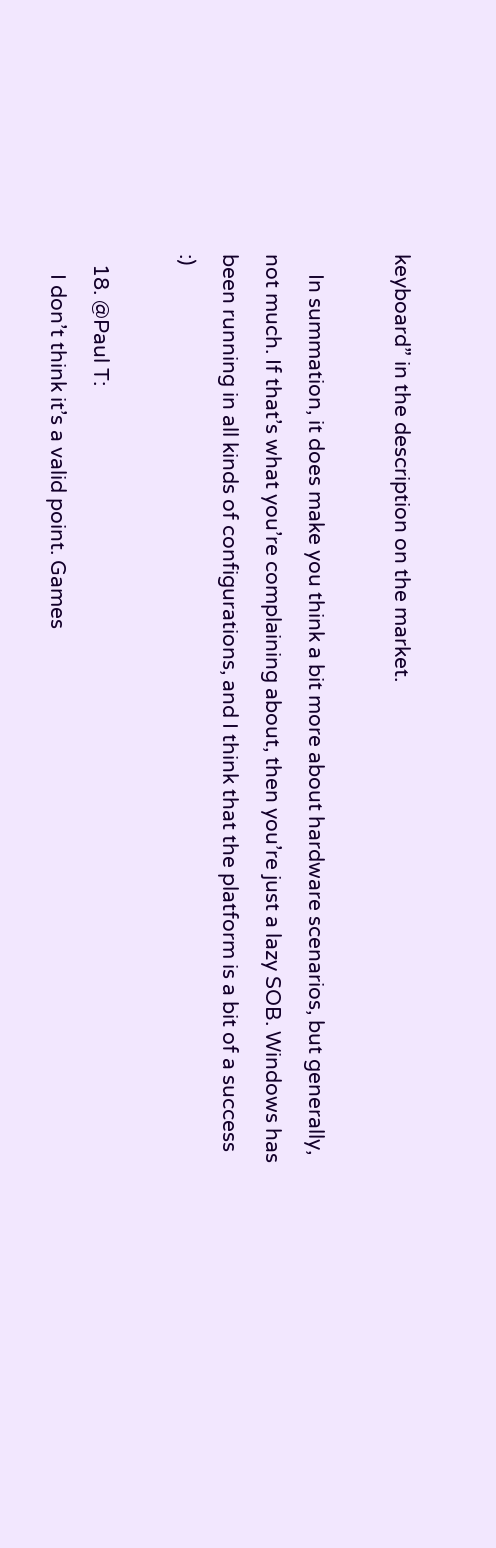keyboard” in the description on the market.

    In summation, it does make you think a bit more about hardware scenarios, but generally, not much. If that’s what you’re complaining about, then you’re just a lazy SOB. Windows has been running in all kinds of configurations, and I think that the platform is a bit of a success :)

  18. @Paul T:
    I don’t think it’s a valid point. Games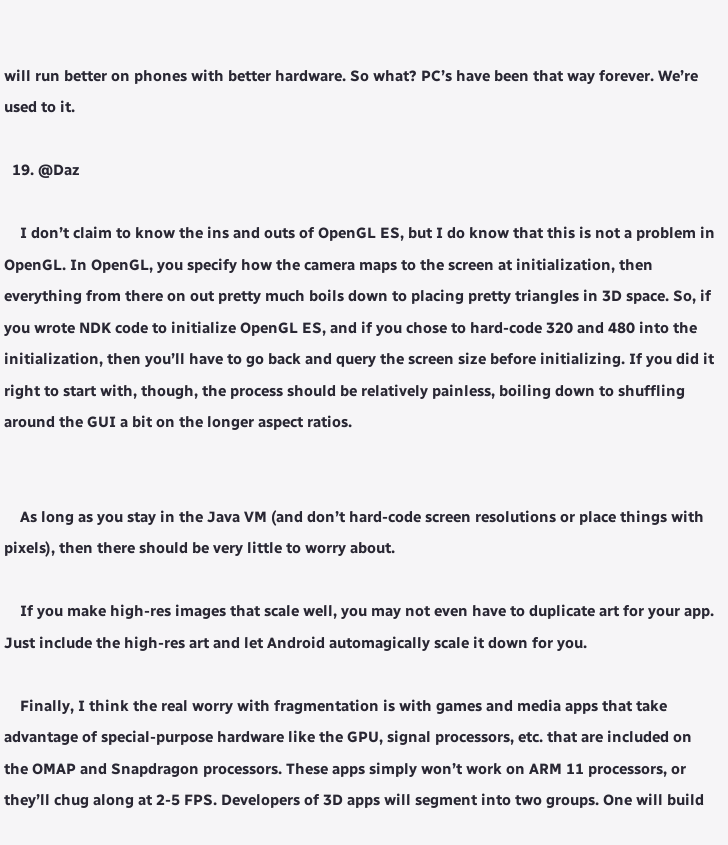will run better on phones with better hardware. So what? PC’s have been that way forever. We’re used to it.

  19. @Daz

    I don’t claim to know the ins and outs of OpenGL ES, but I do know that this is not a problem in OpenGL. In OpenGL, you specify how the camera maps to the screen at initialization, then everything from there on out pretty much boils down to placing pretty triangles in 3D space. So, if you wrote NDK code to initialize OpenGL ES, and if you chose to hard-code 320 and 480 into the initialization, then you’ll have to go back and query the screen size before initializing. If you did it right to start with, though, the process should be relatively painless, boiling down to shuffling around the GUI a bit on the longer aspect ratios.


    As long as you stay in the Java VM (and don’t hard-code screen resolutions or place things with pixels), then there should be very little to worry about.

    If you make high-res images that scale well, you may not even have to duplicate art for your app. Just include the high-res art and let Android automagically scale it down for you.

    Finally, I think the real worry with fragmentation is with games and media apps that take advantage of special-purpose hardware like the GPU, signal processors, etc. that are included on the OMAP and Snapdragon processors. These apps simply won’t work on ARM 11 processors, or they’ll chug along at 2-5 FPS. Developers of 3D apps will segment into two groups. One will build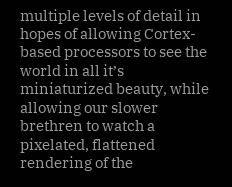multiple levels of detail in hopes of allowing Cortex-based processors to see the world in all it’s miniaturized beauty, while allowing our slower brethren to watch a pixelated, flattened rendering of the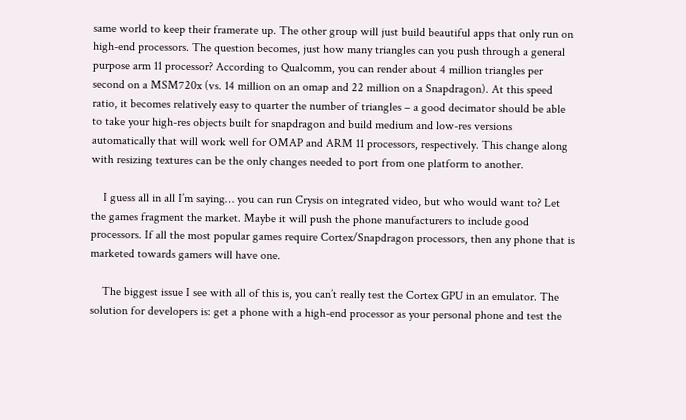same world to keep their framerate up. The other group will just build beautiful apps that only run on high-end processors. The question becomes, just how many triangles can you push through a general purpose arm 11 processor? According to Qualcomm, you can render about 4 million triangles per second on a MSM720x (vs. 14 million on an omap and 22 million on a Snapdragon). At this speed ratio, it becomes relatively easy to quarter the number of triangles – a good decimator should be able to take your high-res objects built for snapdragon and build medium and low-res versions automatically that will work well for OMAP and ARM 11 processors, respectively. This change along with resizing textures can be the only changes needed to port from one platform to another.

    I guess all in all I’m saying… you can run Crysis on integrated video, but who would want to? Let the games fragment the market. Maybe it will push the phone manufacturers to include good processors. If all the most popular games require Cortex/Snapdragon processors, then any phone that is marketed towards gamers will have one.

    The biggest issue I see with all of this is, you can’t really test the Cortex GPU in an emulator. The solution for developers is: get a phone with a high-end processor as your personal phone and test the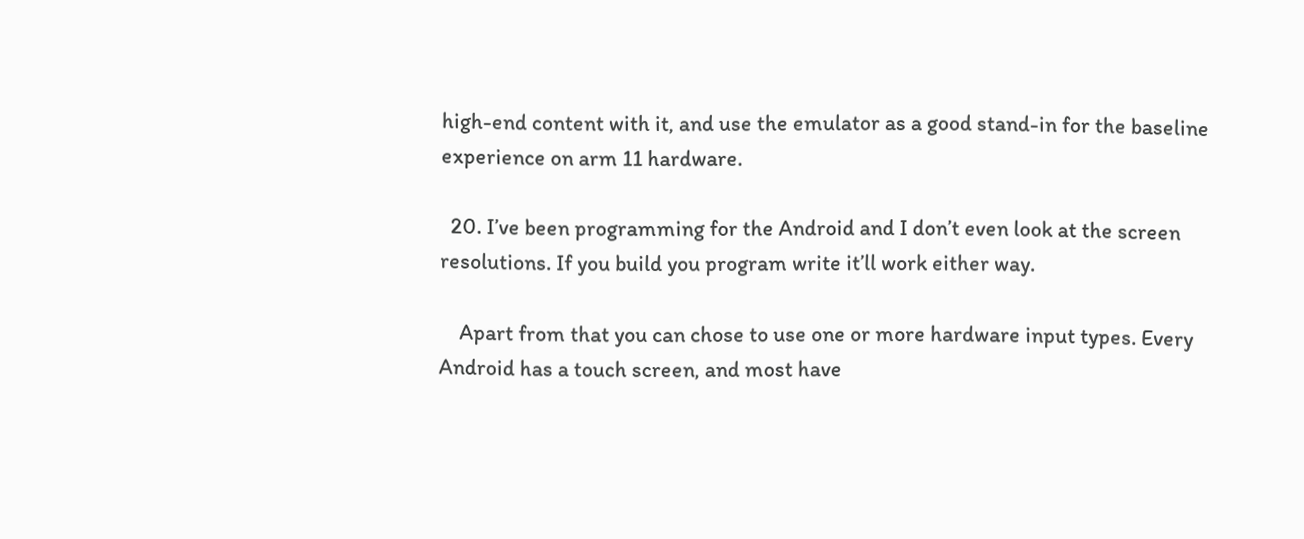high-end content with it, and use the emulator as a good stand-in for the baseline experience on arm 11 hardware.

  20. I’ve been programming for the Android and I don’t even look at the screen resolutions. If you build you program write it’ll work either way.

    Apart from that you can chose to use one or more hardware input types. Every Android has a touch screen, and most have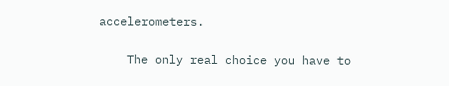accelerometers.

    The only real choice you have to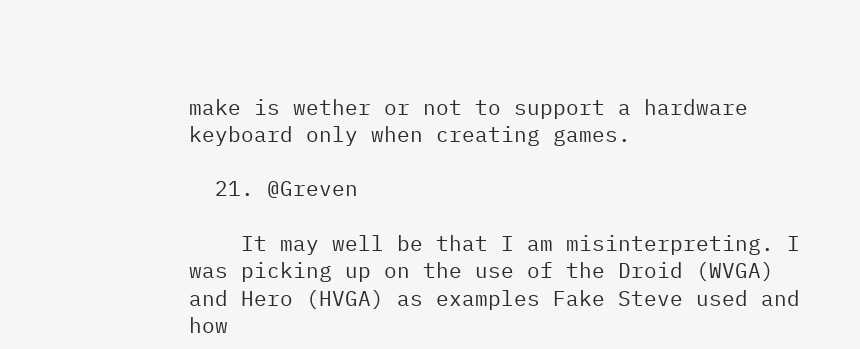make is wether or not to support a hardware keyboard only when creating games.

  21. @Greven

    It may well be that I am misinterpreting. I was picking up on the use of the Droid (WVGA) and Hero (HVGA) as examples Fake Steve used and how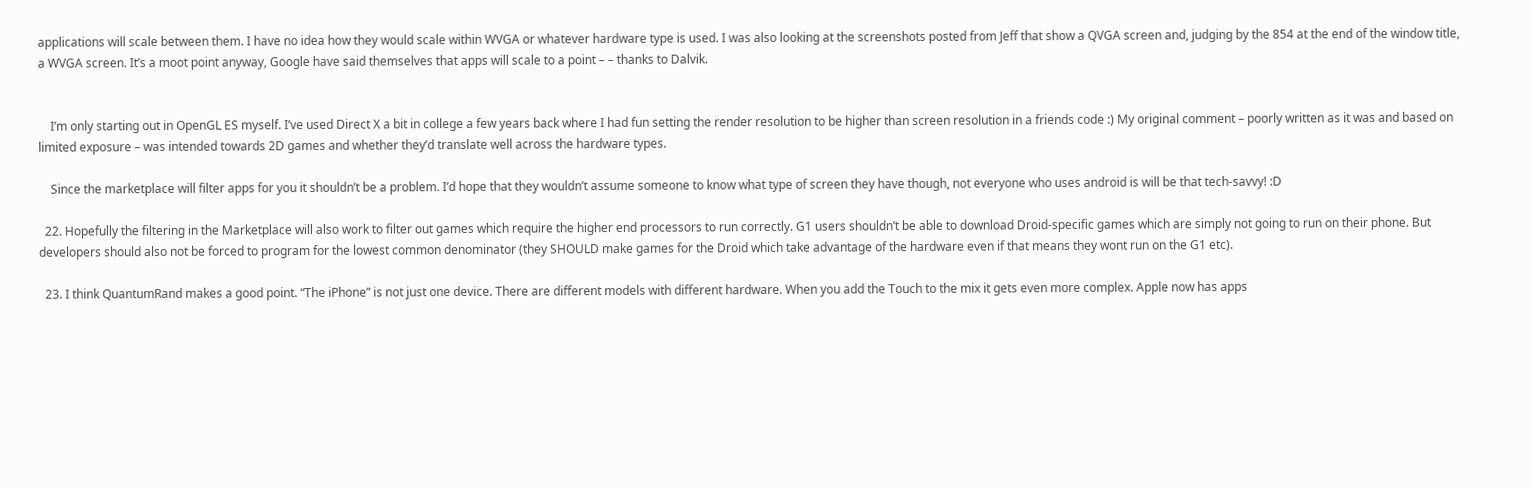applications will scale between them. I have no idea how they would scale within WVGA or whatever hardware type is used. I was also looking at the screenshots posted from Jeff that show a QVGA screen and, judging by the 854 at the end of the window title, a WVGA screen. It’s a moot point anyway, Google have said themselves that apps will scale to a point – – thanks to Dalvik.


    I’m only starting out in OpenGL ES myself. I’ve used Direct X a bit in college a few years back where I had fun setting the render resolution to be higher than screen resolution in a friends code :) My original comment – poorly written as it was and based on limited exposure – was intended towards 2D games and whether they’d translate well across the hardware types.

    Since the marketplace will filter apps for you it shouldn’t be a problem. I’d hope that they wouldn’t assume someone to know what type of screen they have though, not everyone who uses android is will be that tech-savvy! :D

  22. Hopefully the filtering in the Marketplace will also work to filter out games which require the higher end processors to run correctly. G1 users shouldn’t be able to download Droid-specific games which are simply not going to run on their phone. But developers should also not be forced to program for the lowest common denominator (they SHOULD make games for the Droid which take advantage of the hardware even if that means they wont run on the G1 etc).

  23. I think QuantumRand makes a good point. “The iPhone” is not just one device. There are different models with different hardware. When you add the Touch to the mix it gets even more complex. Apple now has apps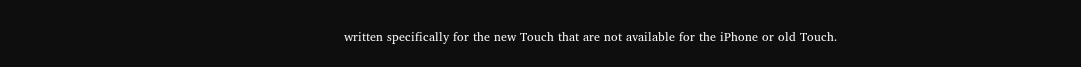written specifically for the new Touch that are not available for the iPhone or old Touch.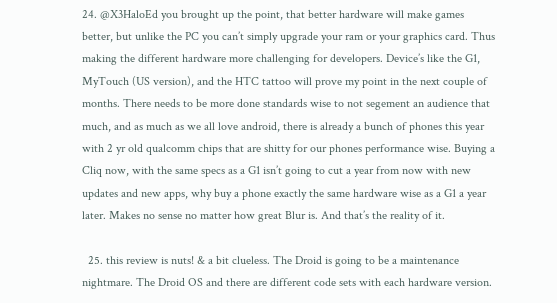24. @X3HaloEd you brought up the point, that better hardware will make games better, but unlike the PC you can’t simply upgrade your ram or your graphics card. Thus making the different hardware more challenging for developers. Device’s like the G1, MyTouch (US version), and the HTC tattoo will prove my point in the next couple of months. There needs to be more done standards wise to not segement an audience that much, and as much as we all love android, there is already a bunch of phones this year with 2 yr old qualcomm chips that are shitty for our phones performance wise. Buying a Cliq now, with the same specs as a G1 isn’t going to cut a year from now with new updates and new apps, why buy a phone exactly the same hardware wise as a G1 a year later. Makes no sense no matter how great Blur is. And that’s the reality of it.

  25. this review is nuts! & a bit clueless. The Droid is going to be a maintenance nightmare. The Droid OS and there are different code sets with each hardware version.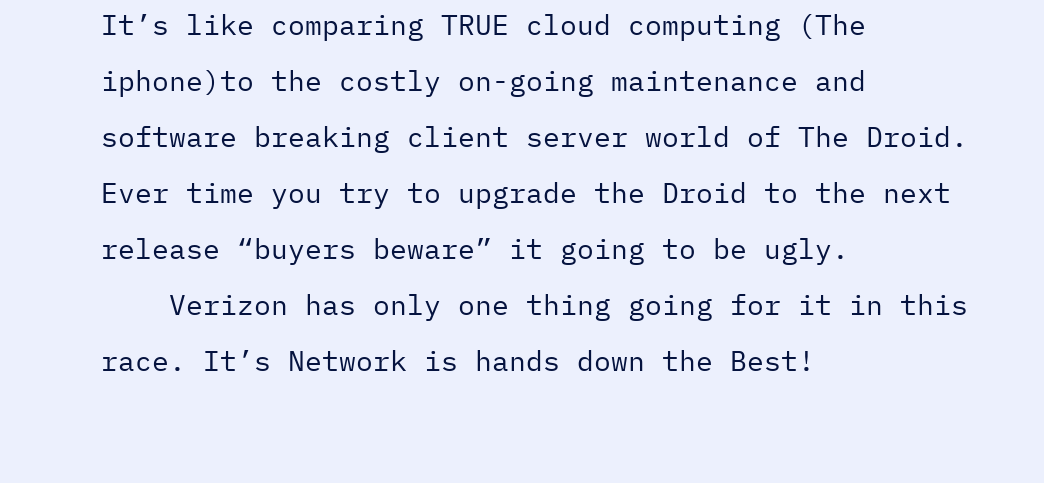It’s like comparing TRUE cloud computing (The iphone)to the costly on-going maintenance and software breaking client server world of The Droid. Ever time you try to upgrade the Droid to the next release “buyers beware” it going to be ugly.
    Verizon has only one thing going for it in this race. It’s Network is hands down the Best!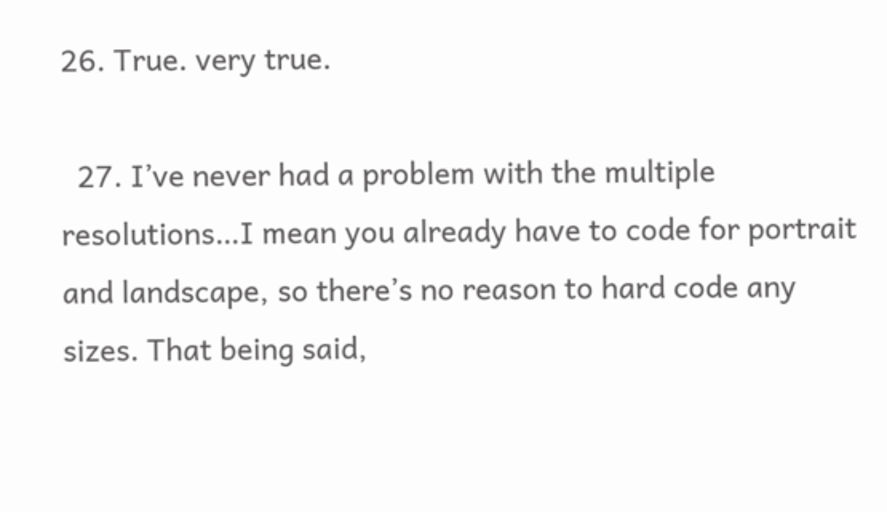26. True. very true.

  27. I’ve never had a problem with the multiple resolutions…I mean you already have to code for portrait and landscape, so there’s no reason to hard code any sizes. That being said,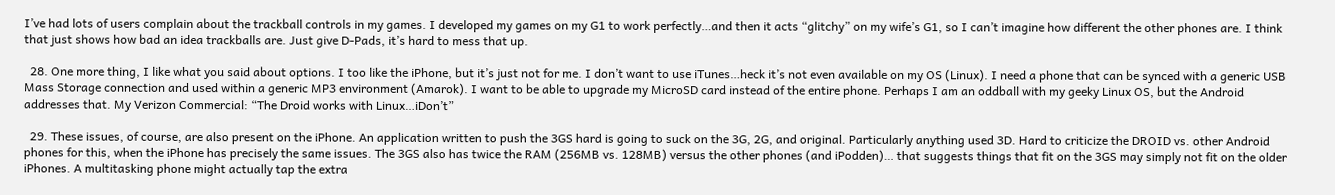I’ve had lots of users complain about the trackball controls in my games. I developed my games on my G1 to work perfectly…and then it acts “glitchy” on my wife’s G1, so I can’t imagine how different the other phones are. I think that just shows how bad an idea trackballs are. Just give D-Pads, it’s hard to mess that up.

  28. One more thing, I like what you said about options. I too like the iPhone, but it’s just not for me. I don’t want to use iTunes…heck it’s not even available on my OS (Linux). I need a phone that can be synced with a generic USB Mass Storage connection and used within a generic MP3 environment (Amarok). I want to be able to upgrade my MicroSD card instead of the entire phone. Perhaps I am an oddball with my geeky Linux OS, but the Android addresses that. My Verizon Commercial: “The Droid works with Linux…iDon’t”

  29. These issues, of course, are also present on the iPhone. An application written to push the 3GS hard is going to suck on the 3G, 2G, and original. Particularly anything used 3D. Hard to criticize the DROID vs. other Android phones for this, when the iPhone has precisely the same issues. The 3GS also has twice the RAM (256MB vs. 128MB) versus the other phones (and iPodden)… that suggests things that fit on the 3GS may simply not fit on the older iPhones. A multitasking phone might actually tap the extra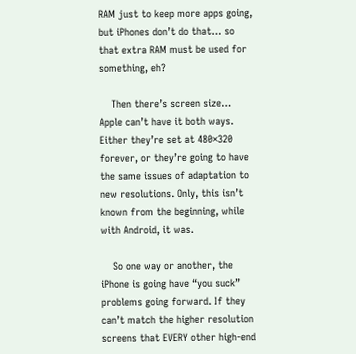RAM just to keep more apps going, but iPhones don’t do that… so that extra RAM must be used for something, eh?

    Then there’s screen size… Apple can’t have it both ways. Either they’re set at 480×320 forever, or they’re going to have the same issues of adaptation to new resolutions. Only, this isn’t known from the beginning, while with Android, it was.

    So one way or another, the iPhone is going have “you suck” problems going forward. If they can’t match the higher resolution screens that EVERY other high-end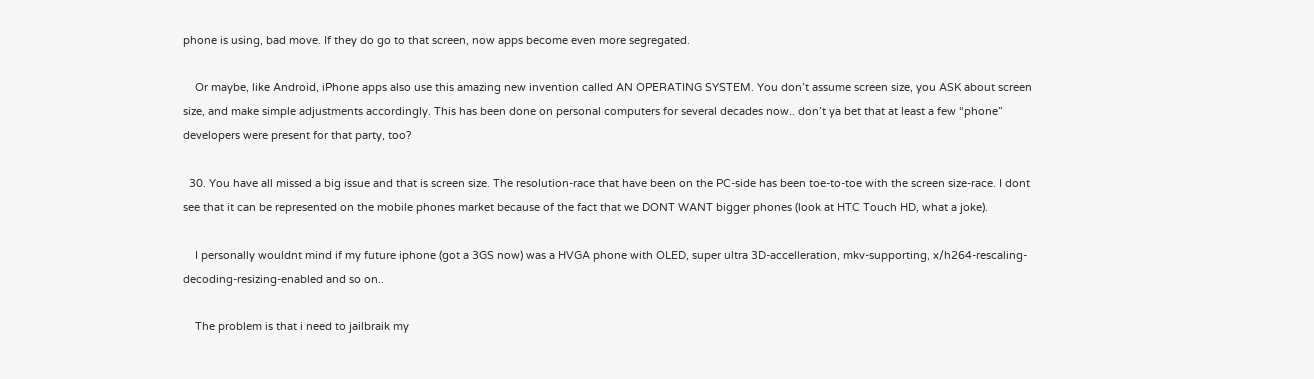phone is using, bad move. If they do go to that screen, now apps become even more segregated.

    Or maybe, like Android, iPhone apps also use this amazing new invention called AN OPERATING SYSTEM. You don’t assume screen size, you ASK about screen size, and make simple adjustments accordingly. This has been done on personal computers for several decades now.. don’t ya bet that at least a few “phone” developers were present for that party, too?

  30. You have all missed a big issue and that is screen size. The resolution-race that have been on the PC-side has been toe-to-toe with the screen size-race. I dont see that it can be represented on the mobile phones market because of the fact that we DONT WANT bigger phones (look at HTC Touch HD, what a joke).

    I personally wouldnt mind if my future iphone (got a 3GS now) was a HVGA phone with OLED, super ultra 3D-accelleration, mkv-supporting, x/h264-rescaling-decoding-resizing-enabled and so on..

    The problem is that i need to jailbraik my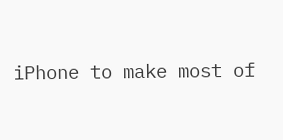iPhone to make most of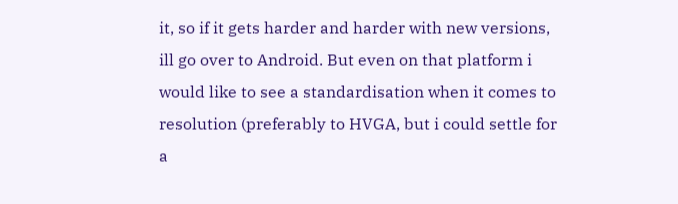it, so if it gets harder and harder with new versions, ill go over to Android. But even on that platform i would like to see a standardisation when it comes to resolution (preferably to HVGA, but i could settle for a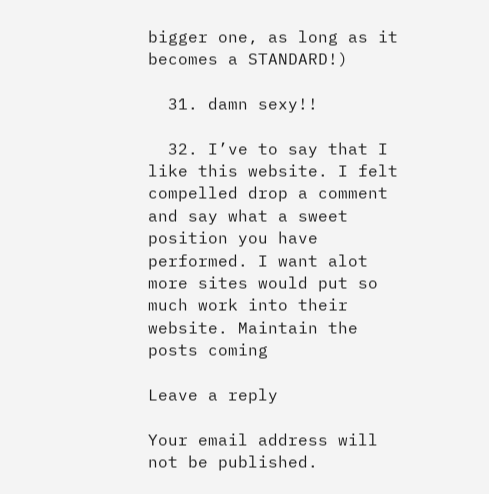bigger one, as long as it becomes a STANDARD!)

  31. damn sexy!!

  32. I’ve to say that I like this website. I felt compelled drop a comment and say what a sweet position you have performed. I want alot more sites would put so much work into their website. Maintain the posts coming

Leave a reply

Your email address will not be published.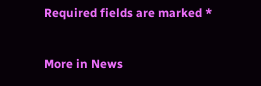Required fields are marked *

More in News